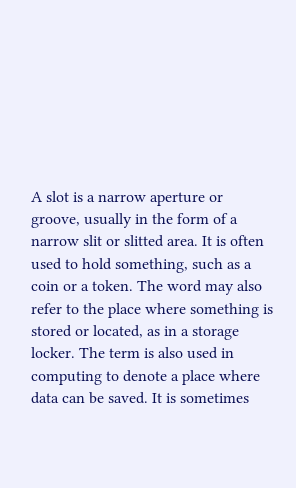A slot is a narrow aperture or groove, usually in the form of a narrow slit or slitted area. It is often used to hold something, such as a coin or a token. The word may also refer to the place where something is stored or located, as in a storage locker. The term is also used in computing to denote a place where data can be saved. It is sometimes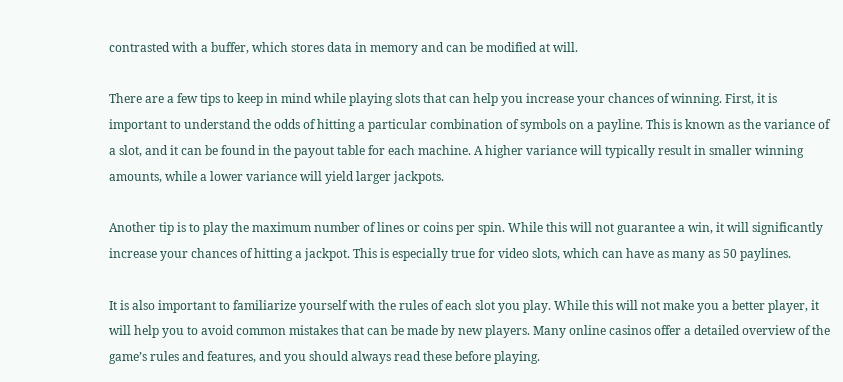contrasted with a buffer, which stores data in memory and can be modified at will.

There are a few tips to keep in mind while playing slots that can help you increase your chances of winning. First, it is important to understand the odds of hitting a particular combination of symbols on a payline. This is known as the variance of a slot, and it can be found in the payout table for each machine. A higher variance will typically result in smaller winning amounts, while a lower variance will yield larger jackpots.

Another tip is to play the maximum number of lines or coins per spin. While this will not guarantee a win, it will significantly increase your chances of hitting a jackpot. This is especially true for video slots, which can have as many as 50 paylines.

It is also important to familiarize yourself with the rules of each slot you play. While this will not make you a better player, it will help you to avoid common mistakes that can be made by new players. Many online casinos offer a detailed overview of the game’s rules and features, and you should always read these before playing.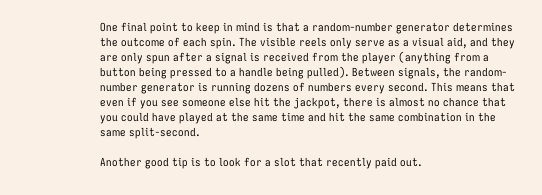One final point to keep in mind is that a random-number generator determines the outcome of each spin. The visible reels only serve as a visual aid, and they are only spun after a signal is received from the player (anything from a button being pressed to a handle being pulled). Between signals, the random-number generator is running dozens of numbers every second. This means that even if you see someone else hit the jackpot, there is almost no chance that you could have played at the same time and hit the same combination in the same split-second.

Another good tip is to look for a slot that recently paid out.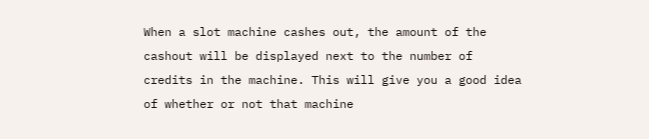When a slot machine cashes out, the amount of the cashout will be displayed next to the number of credits in the machine. This will give you a good idea of whether or not that machine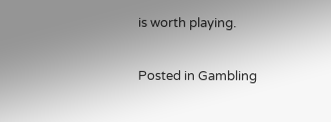is worth playing.

Posted in Gambling